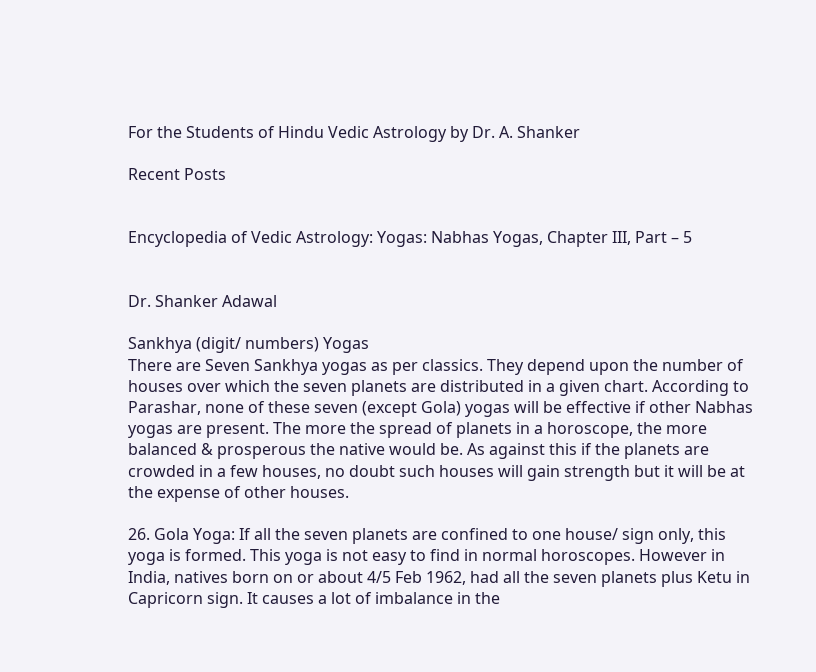For the Students of Hindu Vedic Astrology by Dr. A. Shanker

Recent Posts


Encyclopedia of Vedic Astrology: Yogas: Nabhas Yogas, Chapter III, Part – 5


Dr. Shanker Adawal

Sankhya (digit/ numbers) Yogas
There are Seven Sankhya yogas as per classics. They depend upon the number of houses over which the seven planets are distributed in a given chart. According to Parashar, none of these seven (except Gola) yogas will be effective if other Nabhas yogas are present. The more the spread of planets in a horoscope, the more balanced & prosperous the native would be. As against this if the planets are crowded in a few houses, no doubt such houses will gain strength but it will be at the expense of other houses.

26. Gola Yoga: If all the seven planets are confined to one house/ sign only, this yoga is formed. This yoga is not easy to find in normal horoscopes. However in India, natives born on or about 4/5 Feb 1962, had all the seven planets plus Ketu in Capricorn sign. It causes a lot of imbalance in the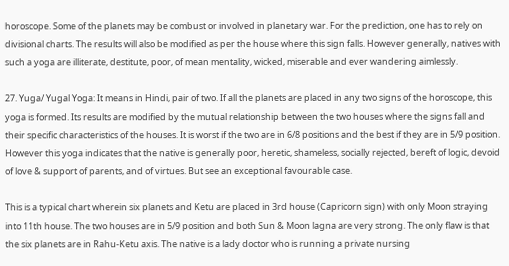horoscope. Some of the planets may be combust or involved in planetary war. For the prediction, one has to rely on divisional charts. The results will also be modified as per the house where this sign falls. However generally, natives with such a yoga are illiterate, destitute, poor, of mean mentality, wicked, miserable and ever wandering aimlessly.

27. Yuga/ Yugal Yoga: It means in Hindi, pair of two. If all the planets are placed in any two signs of the horoscope, this yoga is formed. Its results are modified by the mutual relationship between the two houses where the signs fall and their specific characteristics of the houses. It is worst if the two are in 6/8 positions and the best if they are in 5/9 position. However this yoga indicates that the native is generally poor, heretic, shameless, socially rejected, bereft of logic, devoid of love & support of parents, and of virtues. But see an exceptional favourable case.

This is a typical chart wherein six planets and Ketu are placed in 3rd house (Capricorn sign) with only Moon straying into 11th house. The two houses are in 5/9 position and both Sun & Moon lagna are very strong. The only flaw is that the six planets are in Rahu-Ketu axis. The native is a lady doctor who is running a private nursing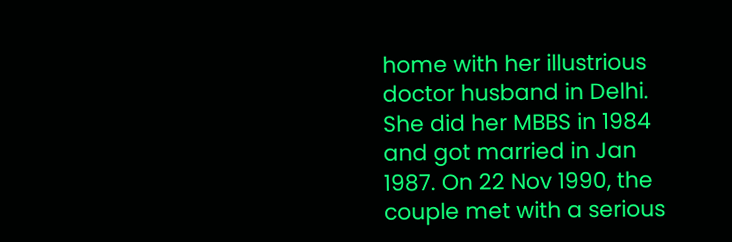home with her illustrious doctor husband in Delhi. She did her MBBS in 1984 and got married in Jan 1987. On 22 Nov 1990, the couple met with a serious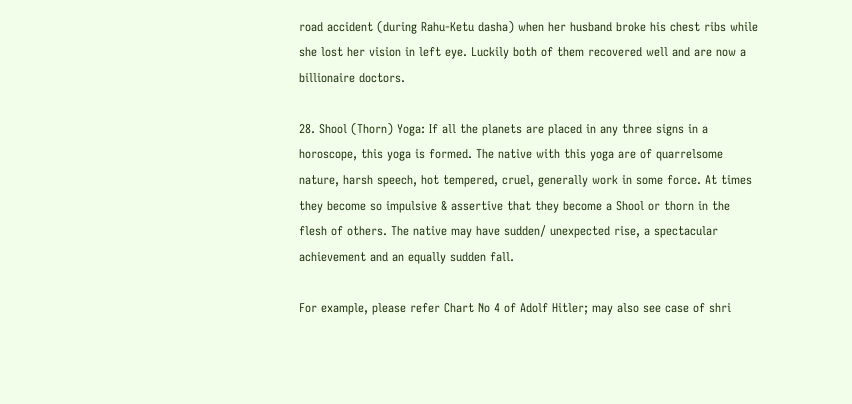road accident (during Rahu-Ketu dasha) when her husband broke his chest ribs while she lost her vision in left eye. Luckily both of them recovered well and are now a billionaire doctors.

28. Shool (Thorn) Yoga: If all the planets are placed in any three signs in a horoscope, this yoga is formed. The native with this yoga are of quarrelsome nature, harsh speech, hot tempered, cruel, generally work in some force. At times they become so impulsive & assertive that they become a Shool or thorn in the flesh of others. The native may have sudden/ unexpected rise, a spectacular achievement and an equally sudden fall.

For example, please refer Chart No 4 of Adolf Hitler; may also see case of shri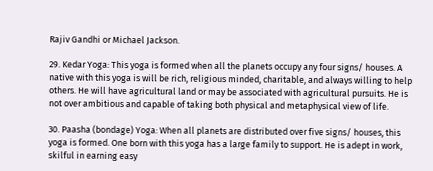Rajiv Gandhi or Michael Jackson.

29. Kedar Yoga: This yoga is formed when all the planets occupy any four signs/ houses. A native with this yoga is will be rich, religious minded, charitable, and always willing to help others. He will have agricultural land or may be associated with agricultural pursuits. He is not over ambitious and capable of taking both physical and metaphysical view of life.

30. Paasha (bondage) Yoga: When all planets are distributed over five signs/ houses, this yoga is formed. One born with this yoga has a large family to support. He is adept in work, skilful in earning easy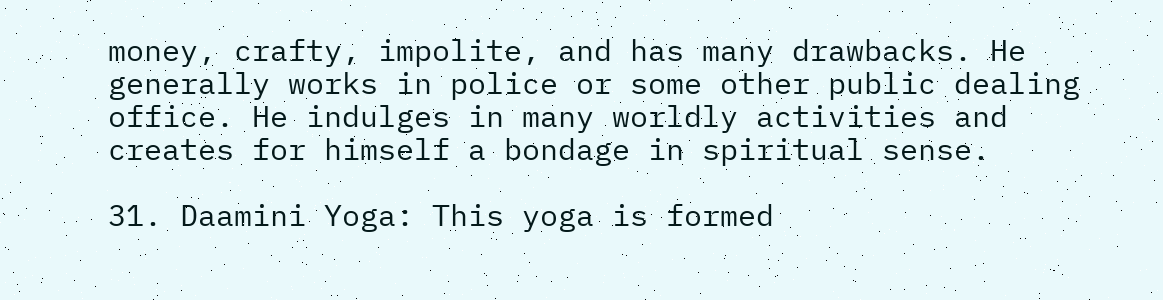money, crafty, impolite, and has many drawbacks. He generally works in police or some other public dealing office. He indulges in many worldly activities and creates for himself a bondage in spiritual sense.

31. Daamini Yoga: This yoga is formed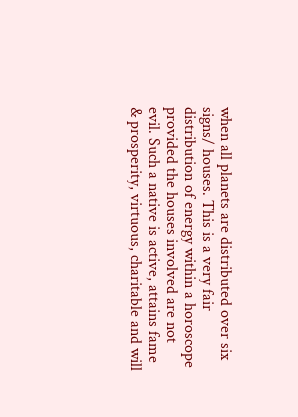when all planets are distributed over six signs/ houses. This is a very fair distribution of energy within a horoscope provided the houses involved are not evil. Such a native is active, attains fame & prosperity, virtuous, charitable and will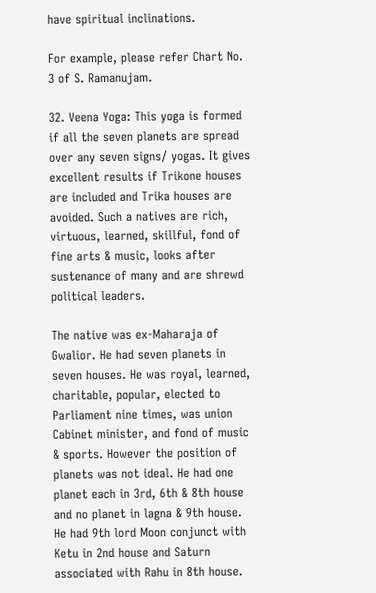have spiritual inclinations.

For example, please refer Chart No. 3 of S. Ramanujam.

32. Veena Yoga: This yoga is formed if all the seven planets are spread over any seven signs/ yogas. It gives excellent results if Trikone houses are included and Trika houses are avoided. Such a natives are rich, virtuous, learned, skillful, fond of fine arts & music, looks after sustenance of many and are shrewd political leaders.

The native was ex-Maharaja of Gwalior. He had seven planets in seven houses. He was royal, learned, charitable, popular, elected to Parliament nine times, was union Cabinet minister, and fond of music & sports. However the position of planets was not ideal. He had one planet each in 3rd, 6th & 8th house and no planet in lagna & 9th house. He had 9th lord Moon conjunct with Ketu in 2nd house and Saturn associated with Rahu in 8th house.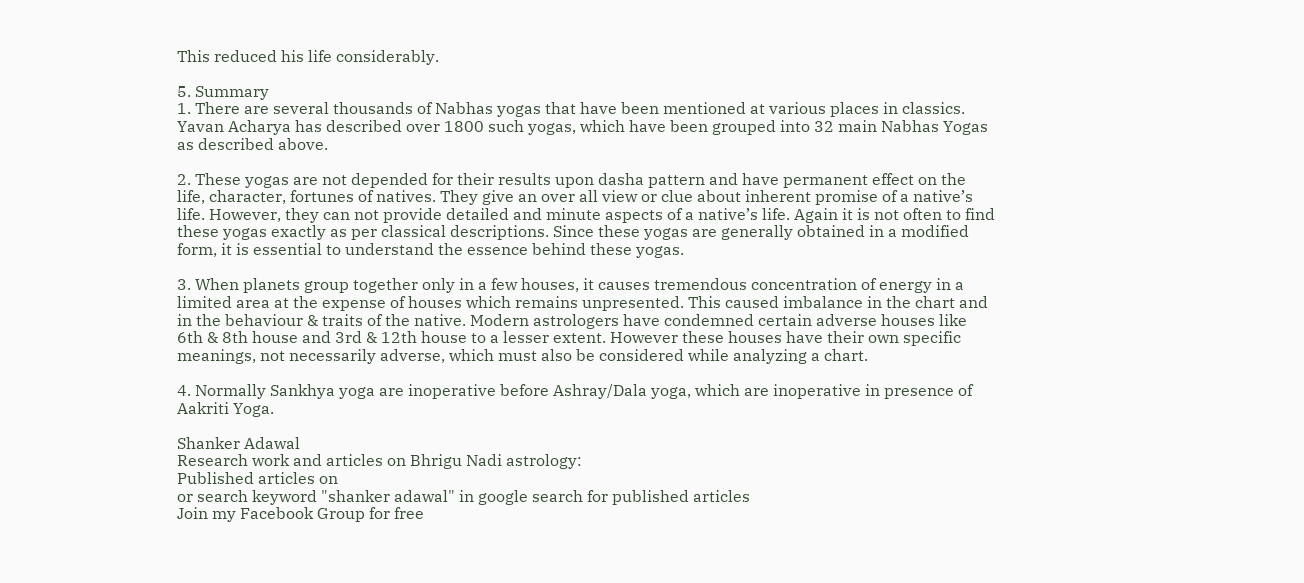This reduced his life considerably.

5. Summary
1. There are several thousands of Nabhas yogas that have been mentioned at various places in classics. Yavan Acharya has described over 1800 such yogas, which have been grouped into 32 main Nabhas Yogas as described above.

2. These yogas are not depended for their results upon dasha pattern and have permanent effect on the life, character, fortunes of natives. They give an over all view or clue about inherent promise of a native’s life. However, they can not provide detailed and minute aspects of a native’s life. Again it is not often to find these yogas exactly as per classical descriptions. Since these yogas are generally obtained in a modified form, it is essential to understand the essence behind these yogas.

3. When planets group together only in a few houses, it causes tremendous concentration of energy in a limited area at the expense of houses which remains unpresented. This caused imbalance in the chart and in the behaviour & traits of the native. Modern astrologers have condemned certain adverse houses like 6th & 8th house and 3rd & 12th house to a lesser extent. However these houses have their own specific meanings, not necessarily adverse, which must also be considered while analyzing a chart.

4. Normally Sankhya yoga are inoperative before Ashray/Dala yoga, which are inoperative in presence of Aakriti Yoga.

Shanker Adawal
Research work and articles on Bhrigu Nadi astrology:
Published articles on
or search keyword "shanker adawal" in google search for published articles
Join my Facebook Group for free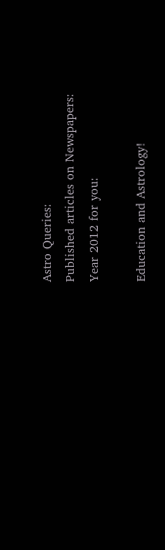Astro Queries:
Published articles on Newspapers:
Year 2012 for you:

Education and Astrology!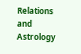Relations and Astrology